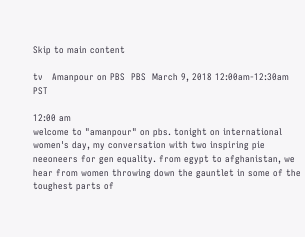Skip to main content

tv   Amanpour on PBS  PBS  March 9, 2018 12:00am-12:30am PST

12:00 am
welcome to "amanpour" on pbs. tonight on international women's day, my conversation with two inspiring pie neeoneers for gen equality. from egypt to afghanistan, we hear from women throwing down the gauntlet in some of the toughest parts of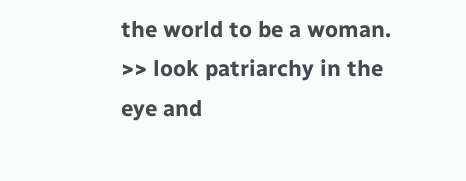the world to be a woman. >> look patriarchy in the eye and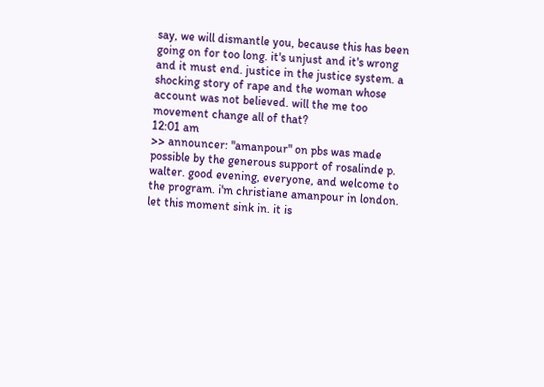say, we will dismantle you, because this has been going on for too long. it's unjust and it's wrong and it must end. justice in the justice system. a shocking story of rape and the woman whose account was not believed. will the me too movement change all of that?
12:01 am
>> announcer: "amanpour" on pbs was made possible by the generous support of rosalinde p. walter. good evening, everyone, and welcome to the program. i'm christiane amanpour in london. let this moment sink in. it is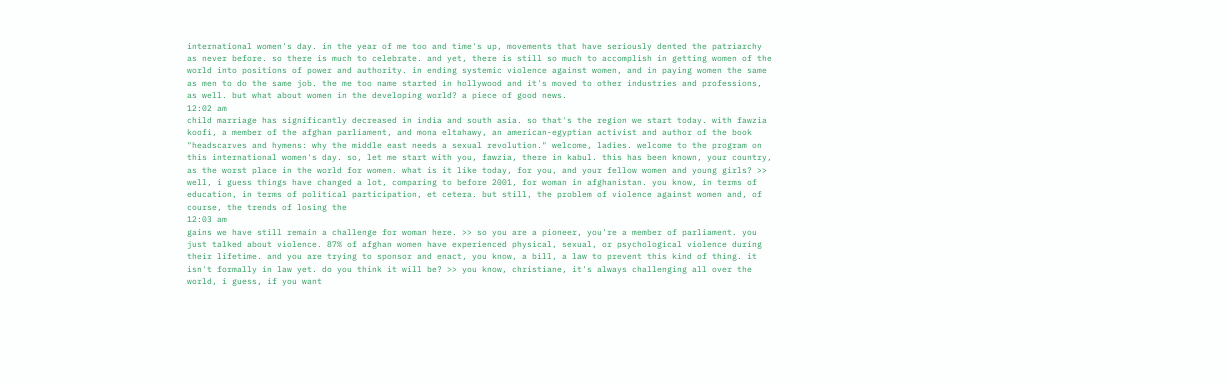international women's day. in the year of me too and time's up, movements that have seriously dented the patriarchy as never before. so there is much to celebrate. and yet, there is still so much to accomplish in getting women of the world into positions of power and authority. in ending systemic violence against women, and in paying women the same as men to do the same job. the me too name started in hollywood and it's moved to other industries and professions, as well. but what about women in the developing world? a piece of good news.
12:02 am
child marriage has significantly decreased in india and south asia. so that's the region we start today. with fawzia koofi, a member of the afghan parliament, and mona eltahawy, an american-egyptian activist and author of the book "headscarves and hymens: why the middle east needs a sexual revolution." welcome, ladies. welcome to the program on this international women's day. so, let me start with you, fawzia, there in kabul. this has been known, your country, as the worst place in the world for women. what is it like today, for you, and your fellow women and young girls? >> well, i guess things have changed a lot, comparing to before 2001, for woman in afghanistan. you know, in terms of education, in terms of political participation, et cetera. but still, the problem of violence against women and, of course, the trends of losing the
12:03 am
gains we have still remain a challenge for woman here. >> so you are a pioneer, you're a member of parliament. you just talked about violence. 87% of afghan women have experienced physical, sexual, or psychological violence during their lifetime. and you are trying to sponsor and enact, you know, a bill, a law to prevent this kind of thing. it isn't formally in law yet. do you think it will be? >> you know, christiane, it's always challenging all over the world, i guess, if you want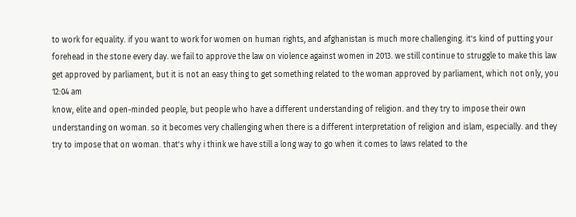to work for equality. if you want to work for women on human rights, and afghanistan is much more challenging. it's kind of putting your forehead in the stone every day. we fail to approve the law on violence against women in 2013. we still continue to struggle to make this law get approved by parliament, but it is not an easy thing to get something related to the woman approved by parliament, which not only, you
12:04 am
know, elite and open-minded people, but people who have a different understanding of religion. and they try to impose their own understanding on woman. so it becomes very challenging when there is a different interpretation of religion and islam, especially. and they try to impose that on woman. that's why i think we have still a long way to go when it comes to laws related to the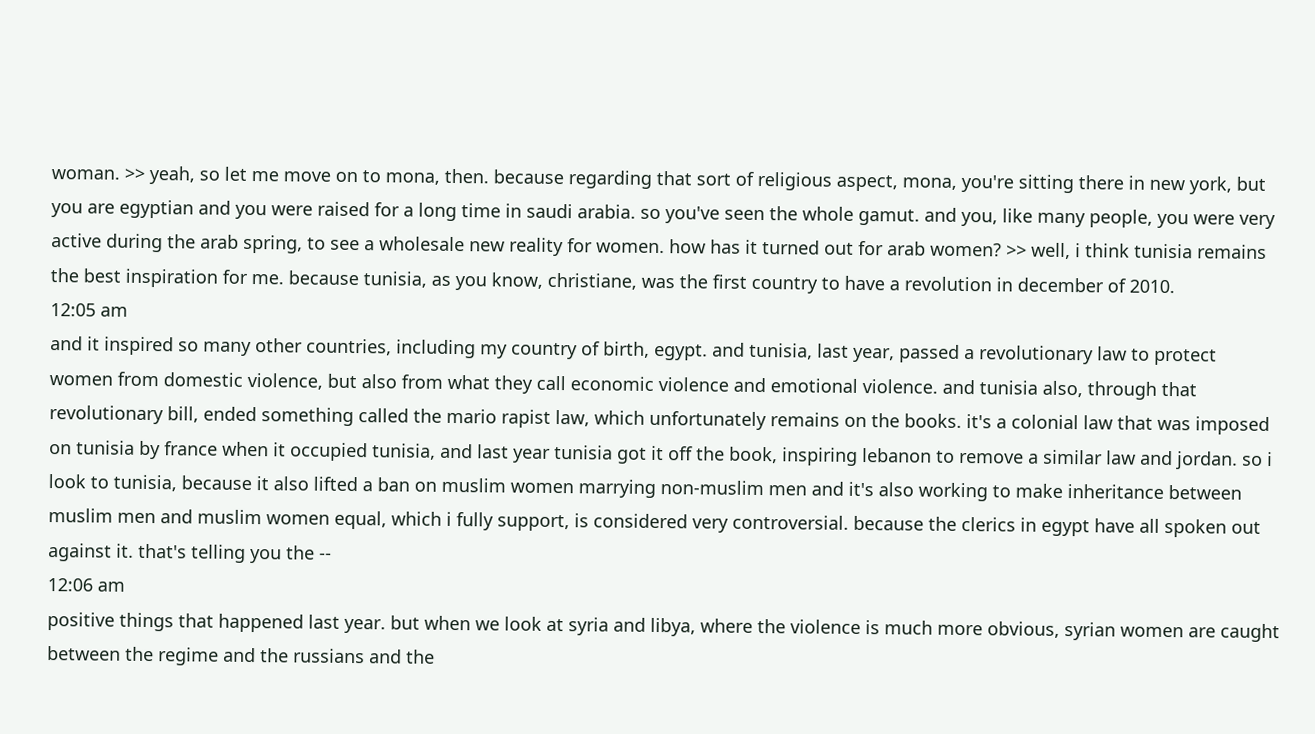woman. >> yeah, so let me move on to mona, then. because regarding that sort of religious aspect, mona, you're sitting there in new york, but you are egyptian and you were raised for a long time in saudi arabia. so you've seen the whole gamut. and you, like many people, you were very active during the arab spring, to see a wholesale new reality for women. how has it turned out for arab women? >> well, i think tunisia remains the best inspiration for me. because tunisia, as you know, christiane, was the first country to have a revolution in december of 2010.
12:05 am
and it inspired so many other countries, including my country of birth, egypt. and tunisia, last year, passed a revolutionary law to protect women from domestic violence, but also from what they call economic violence and emotional violence. and tunisia also, through that revolutionary bill, ended something called the mario rapist law, which unfortunately remains on the books. it's a colonial law that was imposed on tunisia by france when it occupied tunisia, and last year tunisia got it off the book, inspiring lebanon to remove a similar law and jordan. so i look to tunisia, because it also lifted a ban on muslim women marrying non-muslim men and it's also working to make inheritance between muslim men and muslim women equal, which i fully support, is considered very controversial. because the clerics in egypt have all spoken out against it. that's telling you the --
12:06 am
positive things that happened last year. but when we look at syria and libya, where the violence is much more obvious, syrian women are caught between the regime and the russians and the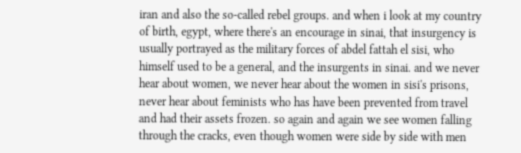iran and also the so-called rebel groups. and when i look at my country of birth, egypt, where there's an encourage in sinai, that insurgency is usually portrayed as the military forces of abdel fattah el sisi, who himself used to be a general, and the insurgents in sinai. and we never hear about women, we never hear about the women in sisi's prisons, never hear about feminists who has have been prevented from travel and had their assets frozen. so again and again we see women falling through the cracks, even though women were side by side with men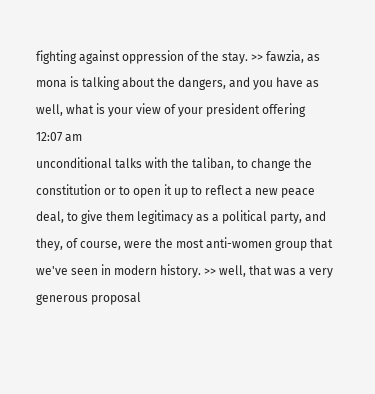fighting against oppression of the stay. >> fawzia, as mona is talking about the dangers, and you have as well, what is your view of your president offering
12:07 am
unconditional talks with the taliban, to change the constitution or to open it up to reflect a new peace deal, to give them legitimacy as a political party, and they, of course, were the most anti-women group that we've seen in modern history. >> well, that was a very generous proposal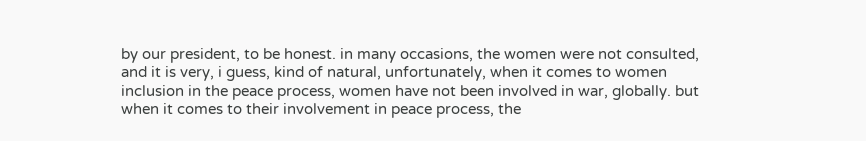by our president, to be honest. in many occasions, the women were not consulted, and it is very, i guess, kind of natural, unfortunately, when it comes to women inclusion in the peace process, women have not been involved in war, globally. but when it comes to their involvement in peace process, the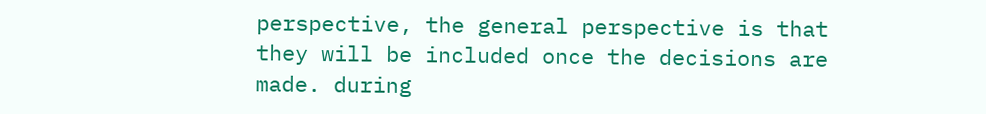perspective, the general perspective is that they will be included once the decisions are made. during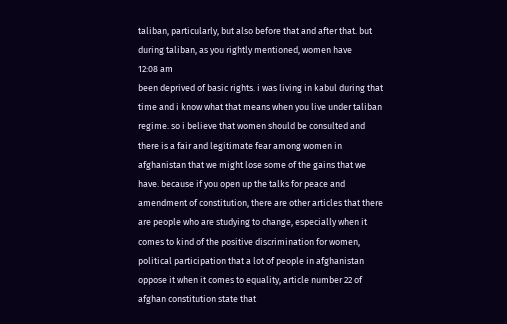taliban, particularly, but also before that and after that. but during taliban, as you rightly mentioned, women have
12:08 am
been deprived of basic rights. i was living in kabul during that time and i know what that means when you live under taliban regime. so i believe that women should be consulted and there is a fair and legitimate fear among women in afghanistan that we might lose some of the gains that we have. because if you open up the talks for peace and amendment of constitution, there are other articles that there are people who are studying to change, especially when it comes to kind of the positive discrimination for women, political participation that a lot of people in afghanistan oppose it when it comes to equality, article number 22 of afghan constitution state that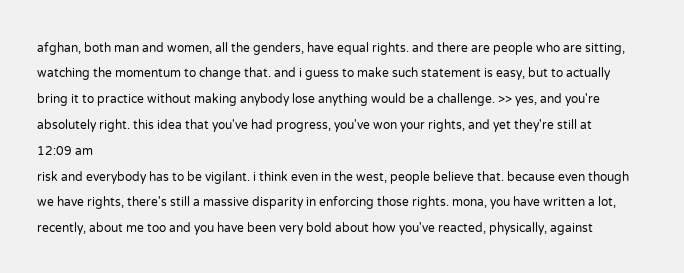afghan, both man and women, all the genders, have equal rights. and there are people who are sitting, watching the momentum to change that. and i guess to make such statement is easy, but to actually bring it to practice without making anybody lose anything would be a challenge. >> yes, and you're absolutely right. this idea that you've had progress, you've won your rights, and yet they're still at
12:09 am
risk and everybody has to be vigilant. i think even in the west, people believe that. because even though we have rights, there's still a massive disparity in enforcing those rights. mona, you have written a lot, recently, about me too and you have been very bold about how you've reacted, physically, against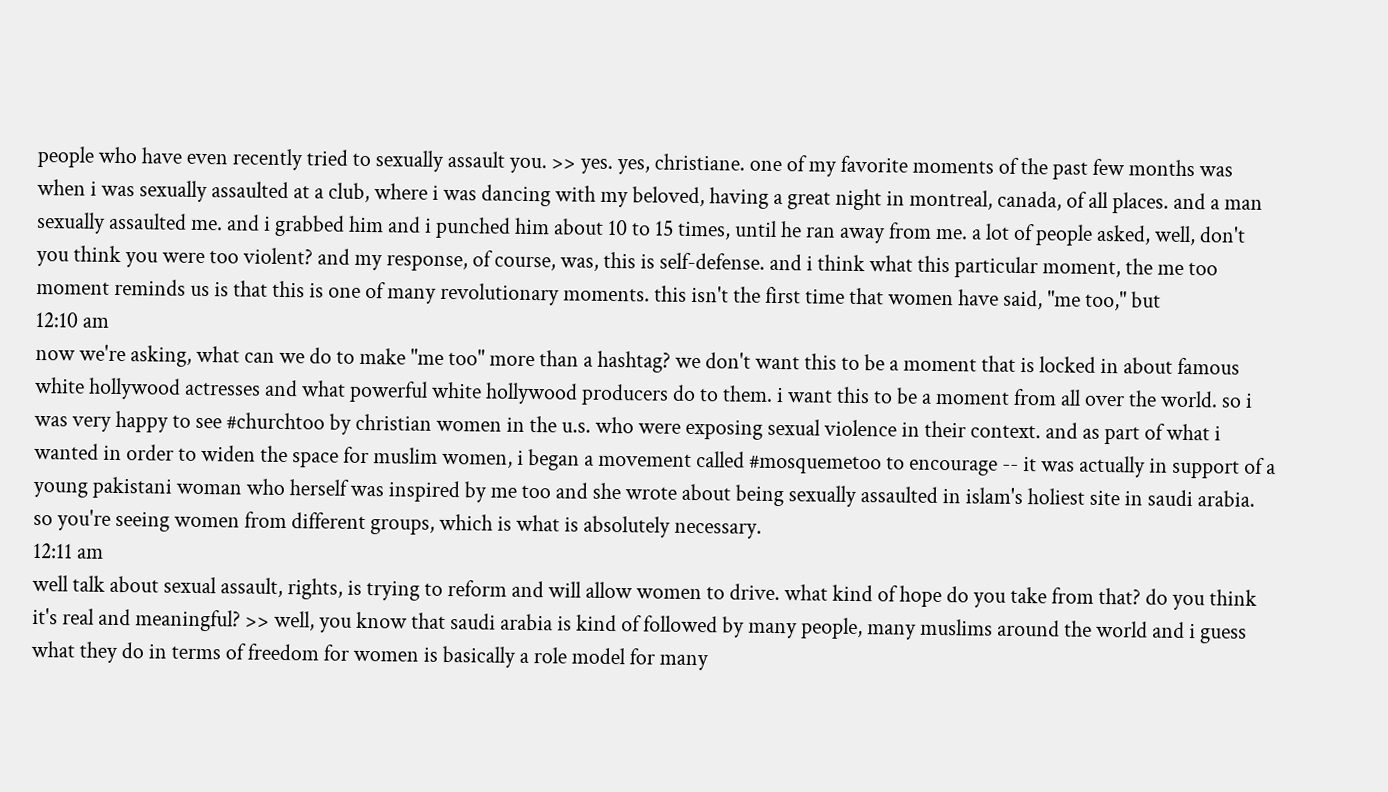people who have even recently tried to sexually assault you. >> yes. yes, christiane. one of my favorite moments of the past few months was when i was sexually assaulted at a club, where i was dancing with my beloved, having a great night in montreal, canada, of all places. and a man sexually assaulted me. and i grabbed him and i punched him about 10 to 15 times, until he ran away from me. a lot of people asked, well, don't you think you were too violent? and my response, of course, was, this is self-defense. and i think what this particular moment, the me too moment reminds us is that this is one of many revolutionary moments. this isn't the first time that women have said, "me too," but
12:10 am
now we're asking, what can we do to make "me too" more than a hashtag? we don't want this to be a moment that is locked in about famous white hollywood actresses and what powerful white hollywood producers do to them. i want this to be a moment from all over the world. so i was very happy to see #churchtoo by christian women in the u.s. who were exposing sexual violence in their context. and as part of what i wanted in order to widen the space for muslim women, i began a movement called #mosquemetoo to encourage -- it was actually in support of a young pakistani woman who herself was inspired by me too and she wrote about being sexually assaulted in islam's holiest site in saudi arabia. so you're seeing women from different groups, which is what is absolutely necessary.
12:11 am
well talk about sexual assault, rights, is trying to reform and will allow women to drive. what kind of hope do you take from that? do you think it's real and meaningful? >> well, you know that saudi arabia is kind of followed by many people, many muslims around the world and i guess what they do in terms of freedom for women is basically a role model for many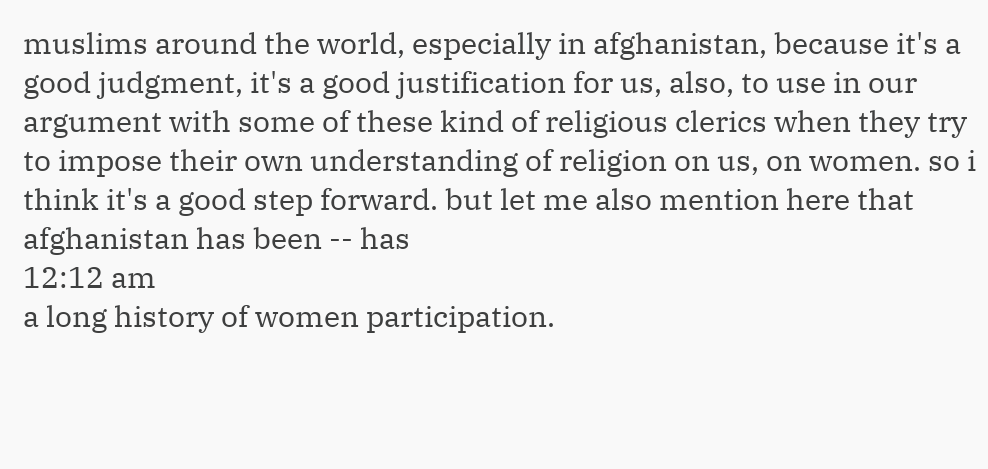muslims around the world, especially in afghanistan, because it's a good judgment, it's a good justification for us, also, to use in our argument with some of these kind of religious clerics when they try to impose their own understanding of religion on us, on women. so i think it's a good step forward. but let me also mention here that afghanistan has been -- has
12:12 am
a long history of women participation.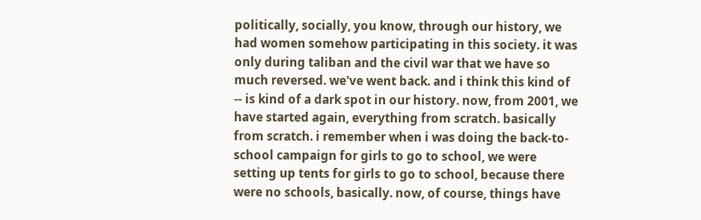politically, socially, you know, through our history, we had women somehow participating in this society. it was only during taliban and the civil war that we have so much reversed. we've went back. and i think this kind of -- is kind of a dark spot in our history. now, from 2001, we have started again, everything from scratch. basically from scratch. i remember when i was doing the back-to-school campaign for girls to go to school, we were setting up tents for girls to go to school, because there were no schools, basically. now, of course, things have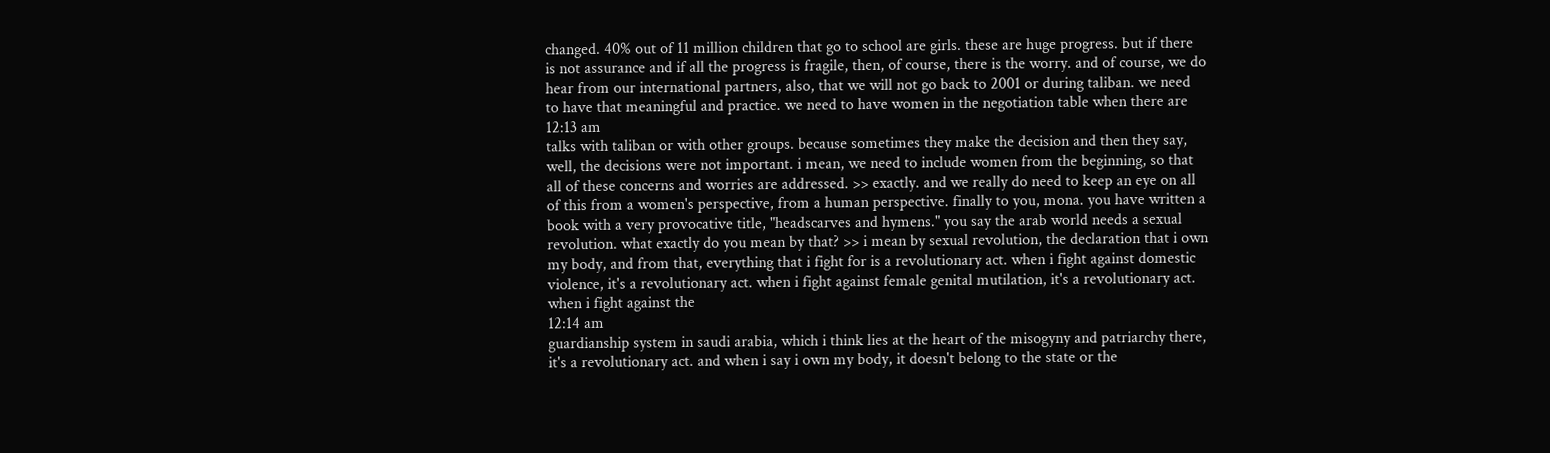changed. 40% out of 11 million children that go to school are girls. these are huge progress. but if there is not assurance and if all the progress is fragile, then, of course, there is the worry. and of course, we do hear from our international partners, also, that we will not go back to 2001 or during taliban. we need to have that meaningful and practice. we need to have women in the negotiation table when there are
12:13 am
talks with taliban or with other groups. because sometimes they make the decision and then they say, well, the decisions were not important. i mean, we need to include women from the beginning, so that all of these concerns and worries are addressed. >> exactly. and we really do need to keep an eye on all of this from a women's perspective, from a human perspective. finally to you, mona. you have written a book with a very provocative title, "headscarves and hymens." you say the arab world needs a sexual revolution. what exactly do you mean by that? >> i mean by sexual revolution, the declaration that i own my body, and from that, everything that i fight for is a revolutionary act. when i fight against domestic violence, it's a revolutionary act. when i fight against female genital mutilation, it's a revolutionary act. when i fight against the
12:14 am
guardianship system in saudi arabia, which i think lies at the heart of the misogyny and patriarchy there, it's a revolutionary act. and when i say i own my body, it doesn't belong to the state or the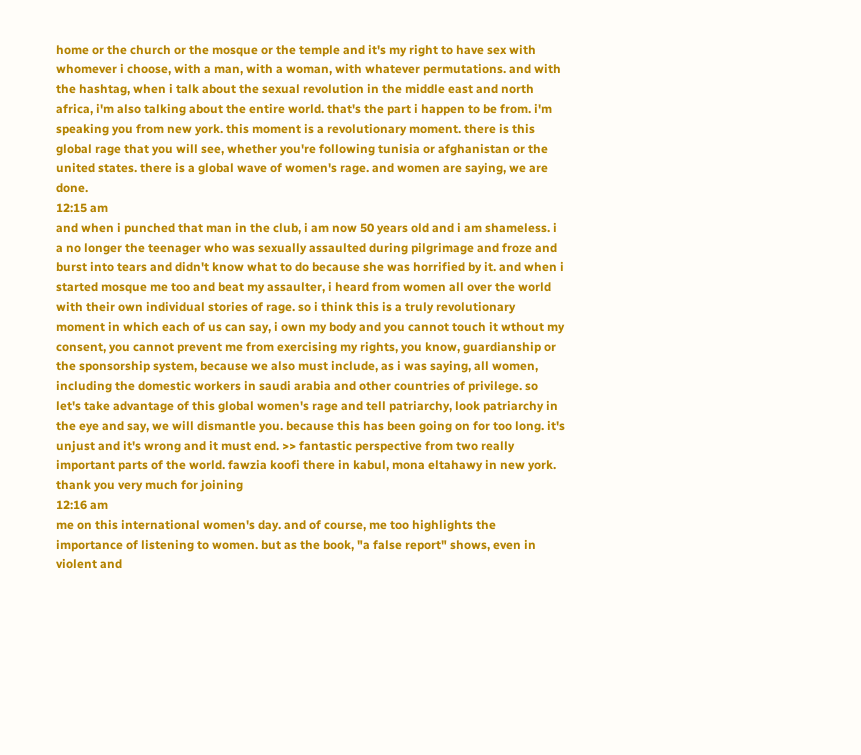home or the church or the mosque or the temple and it's my right to have sex with whomever i choose, with a man, with a woman, with whatever permutations. and with the hashtag, when i talk about the sexual revolution in the middle east and north africa, i'm also talking about the entire world. that's the part i happen to be from. i'm speaking you from new york. this moment is a revolutionary moment. there is this global rage that you will see, whether you're following tunisia or afghanistan or the united states. there is a global wave of women's rage. and women are saying, we are done.
12:15 am
and when i punched that man in the club, i am now 50 years old and i am shameless. i a no longer the teenager who was sexually assaulted during pilgrimage and froze and burst into tears and didn't know what to do because she was horrified by it. and when i started mosque me too and beat my assaulter, i heard from women all over the world with their own individual stories of rage. so i think this is a truly revolutionary moment in which each of us can say, i own my body and you cannot touch it wthout my consent, you cannot prevent me from exercising my rights, you know, guardianship or the sponsorship system, because we also must include, as i was saying, all women, including the domestic workers in saudi arabia and other countries of privilege. so let's take advantage of this global women's rage and tell patriarchy, look patriarchy in the eye and say, we will dismantle you. because this has been going on for too long. it's unjust and it's wrong and it must end. >> fantastic perspective from two really important parts of the world. fawzia koofi there in kabul, mona eltahawy in new york. thank you very much for joining
12:16 am
me on this international women's day. and of course, me too highlights the importance of listening to women. but as the book, "a false report" shows, even in violent and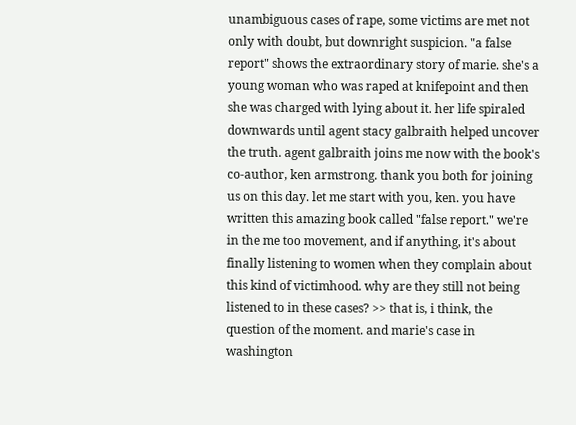unambiguous cases of rape, some victims are met not only with doubt, but downright suspicion. "a false report" shows the extraordinary story of marie. she's a young woman who was raped at knifepoint and then she was charged with lying about it. her life spiraled downwards until agent stacy galbraith helped uncover the truth. agent galbraith joins me now with the book's co-author, ken armstrong. thank you both for joining us on this day. let me start with you, ken. you have written this amazing book called "false report." we're in the me too movement, and if anything, it's about finally listening to women when they complain about this kind of victimhood. why are they still not being listened to in these cases? >> that is, i think, the question of the moment. and marie's case in washington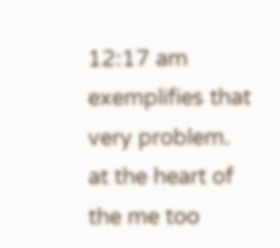12:17 am
exemplifies that very problem. at the heart of the me too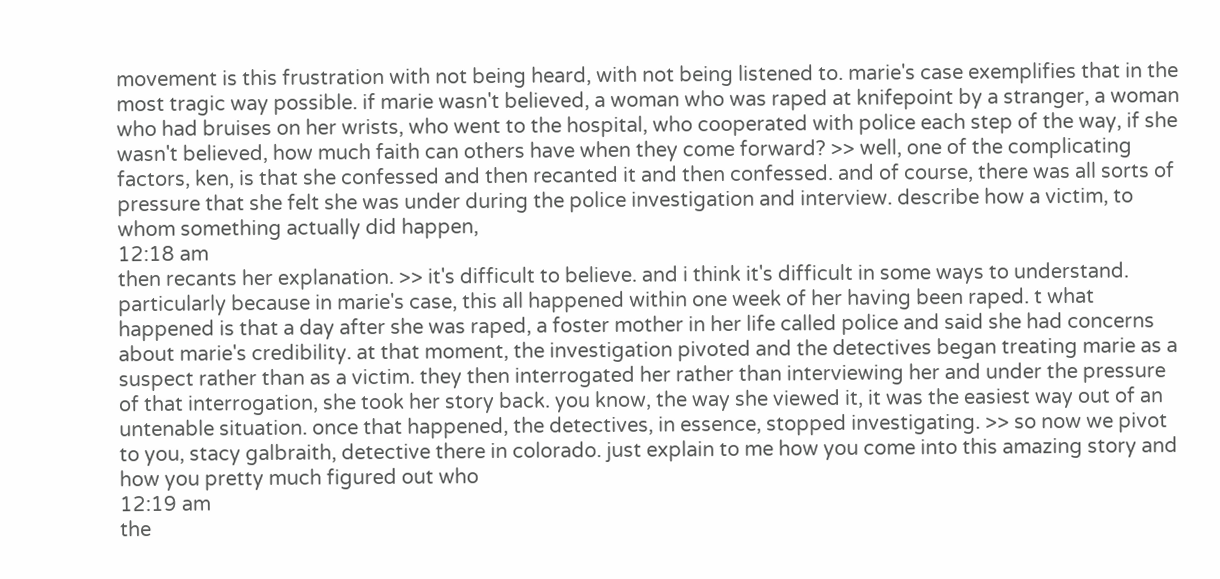movement is this frustration with not being heard, with not being listened to. marie's case exemplifies that in the most tragic way possible. if marie wasn't believed, a woman who was raped at knifepoint by a stranger, a woman who had bruises on her wrists, who went to the hospital, who cooperated with police each step of the way, if she wasn't believed, how much faith can others have when they come forward? >> well, one of the complicating factors, ken, is that she confessed and then recanted it and then confessed. and of course, there was all sorts of pressure that she felt she was under during the police investigation and interview. describe how a victim, to whom something actually did happen,
12:18 am
then recants her explanation. >> it's difficult to believe. and i think it's difficult in some ways to understand. particularly because in marie's case, this all happened within one week of her having been raped. t what happened is that a day after she was raped, a foster mother in her life called police and said she had concerns about marie's credibility. at that moment, the investigation pivoted and the detectives began treating marie as a suspect rather than as a victim. they then interrogated her rather than interviewing her and under the pressure of that interrogation, she took her story back. you know, the way she viewed it, it was the easiest way out of an untenable situation. once that happened, the detectives, in essence, stopped investigating. >> so now we pivot to you, stacy galbraith, detective there in colorado. just explain to me how you come into this amazing story and how you pretty much figured out who
12:19 am
the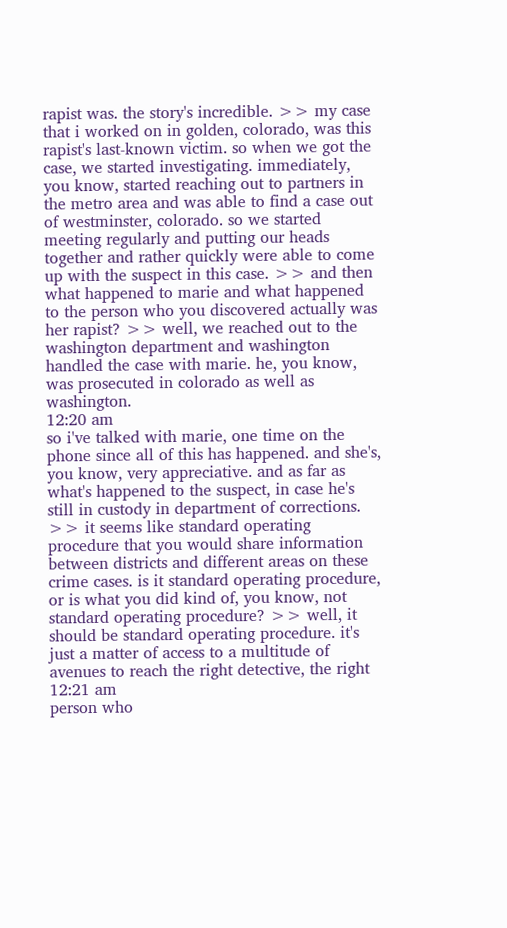rapist was. the story's incredible. >> my case that i worked on in golden, colorado, was this rapist's last-known victim. so when we got the case, we started investigating. immediately, you know, started reaching out to partners in the metro area and was able to find a case out of westminster, colorado. so we started meeting regularly and putting our heads together and rather quickly were able to come up with the suspect in this case. >> and then what happened to marie and what happened to the person who you discovered actually was her rapist? >> well, we reached out to the washington department and washington handled the case with marie. he, you know, was prosecuted in colorado as well as washington.
12:20 am
so i've talked with marie, one time on the phone since all of this has happened. and she's, you know, very appreciative. and as far as what's happened to the suspect, in case he's still in custody in department of corrections. >> it seems like standard operating procedure that you would share information between districts and different areas on these crime cases. is it standard operating procedure, or is what you did kind of, you know, not standard operating procedure? >> well, it should be standard operating procedure. it's just a matter of access to a multitude of avenues to reach the right detective, the right
12:21 am
person who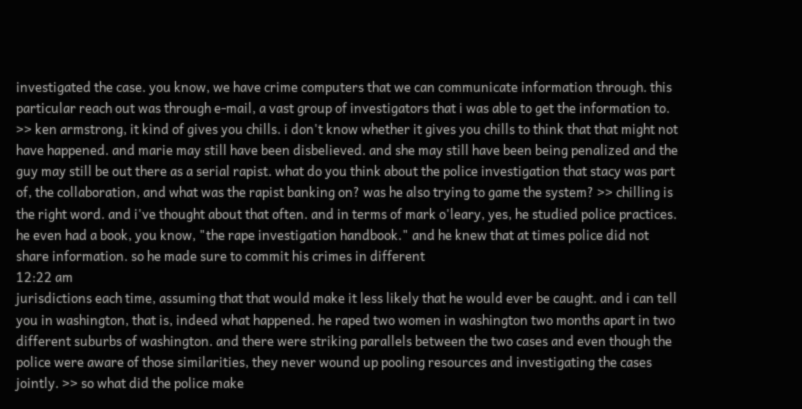investigated the case. you know, we have crime computers that we can communicate information through. this particular reach out was through e-mail, a vast group of investigators that i was able to get the information to. >> ken armstrong, it kind of gives you chills. i don't know whether it gives you chills to think that that might not have happened. and marie may still have been disbelieved. and she may still have been being penalized and the guy may still be out there as a serial rapist. what do you think about the police investigation that stacy was part of, the collaboration, and what was the rapist banking on? was he also trying to game the system? >> chilling is the right word. and i've thought about that often. and in terms of mark o'leary, yes, he studied police practices. he even had a book, you know, "the rape investigation handbook." and he knew that at times police did not share information. so he made sure to commit his crimes in different
12:22 am
jurisdictions each time, assuming that that would make it less likely that he would ever be caught. and i can tell you in washington, that is, indeed what happened. he raped two women in washington two months apart in two different suburbs of washington. and there were striking parallels between the two cases and even though the police were aware of those similarities, they never wound up pooling resources and investigating the cases jointly. >> so what did the police make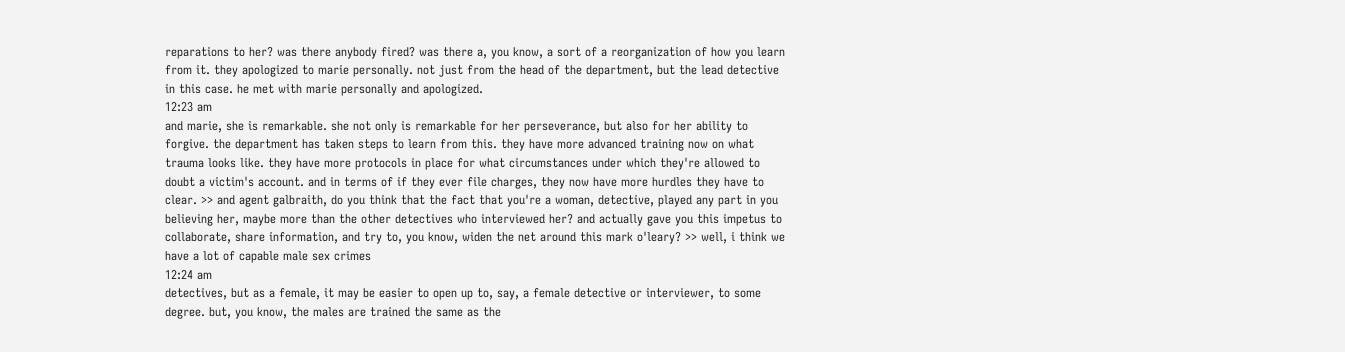reparations to her? was there anybody fired? was there a, you know, a sort of a reorganization of how you learn from it. they apologized to marie personally. not just from the head of the department, but the lead detective in this case. he met with marie personally and apologized.
12:23 am
and marie, she is remarkable. she not only is remarkable for her perseverance, but also for her ability to forgive. the department has taken steps to learn from this. they have more advanced training now on what trauma looks like. they have more protocols in place for what circumstances under which they're allowed to doubt a victim's account. and in terms of if they ever file charges, they now have more hurdles they have to clear. >> and agent galbraith, do you think that the fact that you're a woman, detective, played any part in you believing her, maybe more than the other detectives who interviewed her? and actually gave you this impetus to collaborate, share information, and try to, you know, widen the net around this mark o'leary? >> well, i think we have a lot of capable male sex crimes
12:24 am
detectives, but as a female, it may be easier to open up to, say, a female detective or interviewer, to some degree. but, you know, the males are trained the same as the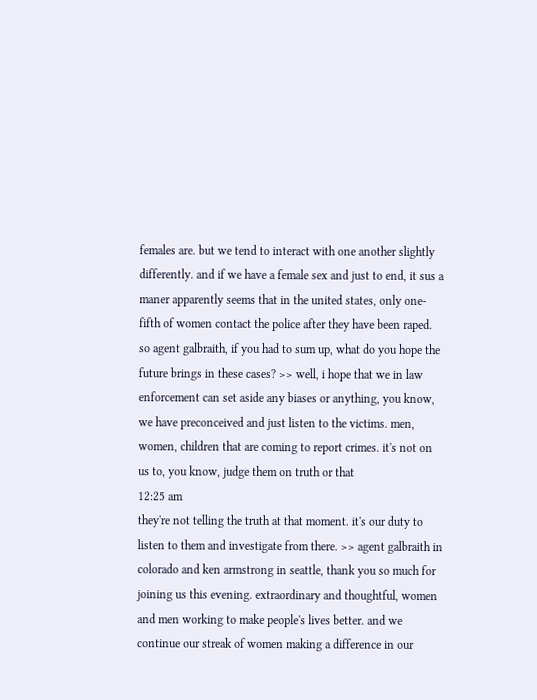females are. but we tend to interact with one another slightly differently. and if we have a female sex and just to end, it sus a maner apparently seems that in the united states, only one-fifth of women contact the police after they have been raped. so agent galbraith, if you had to sum up, what do you hope the future brings in these cases? >> well, i hope that we in law enforcement can set aside any biases or anything, you know, we have preconceived and just listen to the victims. men, women, children that are coming to report crimes. it's not on us to, you know, judge them on truth or that
12:25 am
they're not telling the truth at that moment. it's our duty to listen to them and investigate from there. >> agent galbraith in colorado and ken armstrong in seattle, thank you so much for joining us this evening. extraordinary and thoughtful, women and men working to make people's lives better. and we continue our streak of women making a difference in our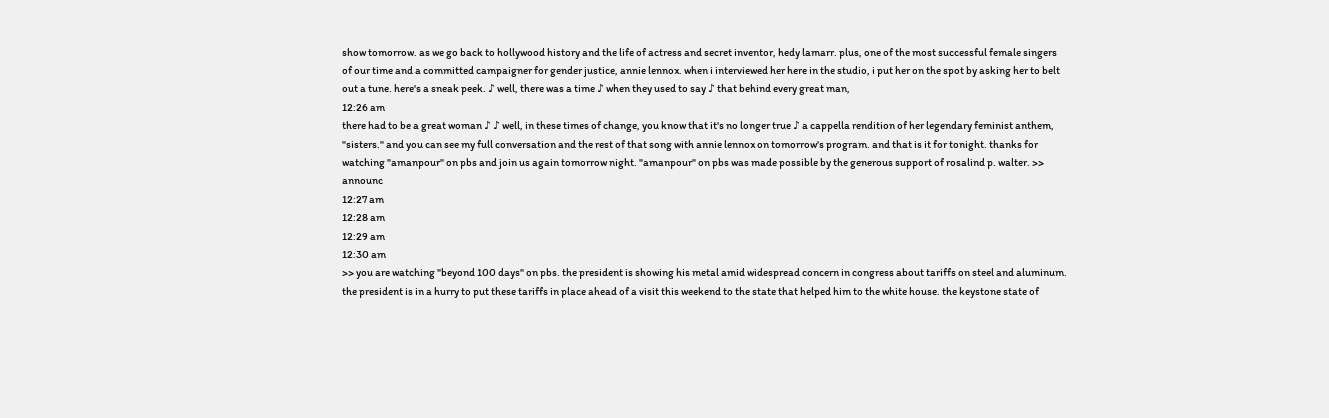show tomorrow. as we go back to hollywood history and the life of actress and secret inventor, hedy lamarr. plus, one of the most successful female singers of our time and a committed campaigner for gender justice, annie lennox. when i interviewed her here in the studio, i put her on the spot by asking her to belt out a tune. here's a sneak peek. ♪ well, there was a time ♪ when they used to say ♪ that behind every great man,
12:26 am
there had to be a great woman ♪ ♪ well, in these times of change, you know that it's no longer true ♪ a cappella rendition of her legendary feminist anthem, "sisters." and you can see my full conversation and the rest of that song with annie lennox on tomorrow's program. and that is it for tonight. thanks for watching "amanpour" on pbs and join us again tomorrow night. "amanpour" on pbs was made possible by the generous support of rosalind p. walter. >> announc
12:27 am
12:28 am
12:29 am
12:30 am
>> you are watching "beyond 100 days" on pbs. the president is showing his metal amid widespread concern in congress about tariffs on steel and aluminum. the president is in a hurry to put these tariffs in place ahead of a visit this weekend to the state that helped him to the white house. the keystone state of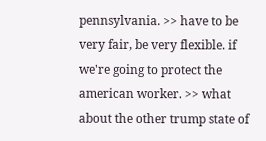pennsylvania. >> have to be very fair, be very flexible. if we're going to protect the american worker. >> what about the other trump state of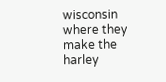wisconsin where they make the harley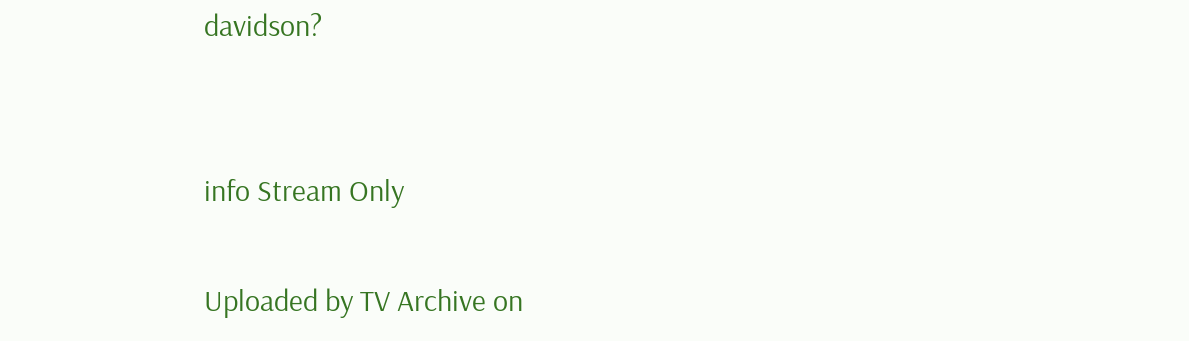davidson?


info Stream Only

Uploaded by TV Archive on